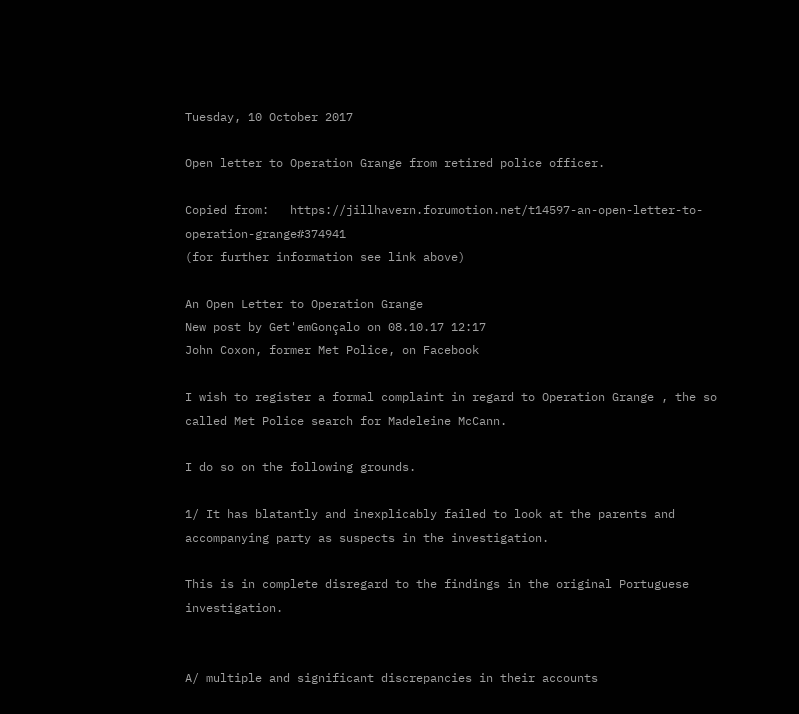Tuesday, 10 October 2017

Open letter to Operation Grange from retired police officer.

Copied from:   https://jillhavern.forumotion.net/t14597-an-open-letter-to-operation-grange#374941
(for further information see link above)

An Open Letter to Operation Grange
New post by Get'emGonçalo on 08.10.17 12:17
John Coxon, former Met Police, on Facebook

I wish to register a formal complaint in regard to Operation Grange , the so called Met Police search for Madeleine McCann.

I do so on the following grounds.

1/ It has blatantly and inexplicably failed to look at the parents and accompanying party as suspects in the investigation.

This is in complete disregard to the findings in the original Portuguese investigation.


A/ multiple and significant discrepancies in their accounts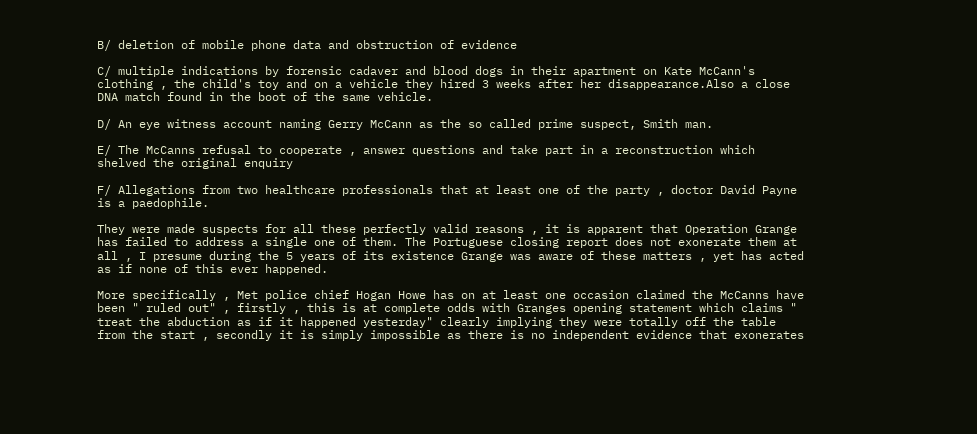B/ deletion of mobile phone data and obstruction of evidence

C/ multiple indications by forensic cadaver and blood dogs in their apartment on Kate McCann's clothing , the child's toy and on a vehicle they hired 3 weeks after her disappearance.Also a close DNA match found in the boot of the same vehicle.

D/ An eye witness account naming Gerry McCann as the so called prime suspect, Smith man.

E/ The McCanns refusal to cooperate , answer questions and take part in a reconstruction which shelved the original enquiry

F/ Allegations from two healthcare professionals that at least one of the party , doctor David Payne is a paedophile.

They were made suspects for all these perfectly valid reasons , it is apparent that Operation Grange has failed to address a single one of them. The Portuguese closing report does not exonerate them at all , I presume during the 5 years of its existence Grange was aware of these matters , yet has acted as if none of this ever happened.

More specifically , Met police chief Hogan Howe has on at least one occasion claimed the McCanns have been " ruled out" , firstly , this is at complete odds with Granges opening statement which claims " treat the abduction as if it happened yesterday" clearly implying they were totally off the table from the start , secondly it is simply impossible as there is no independent evidence that exonerates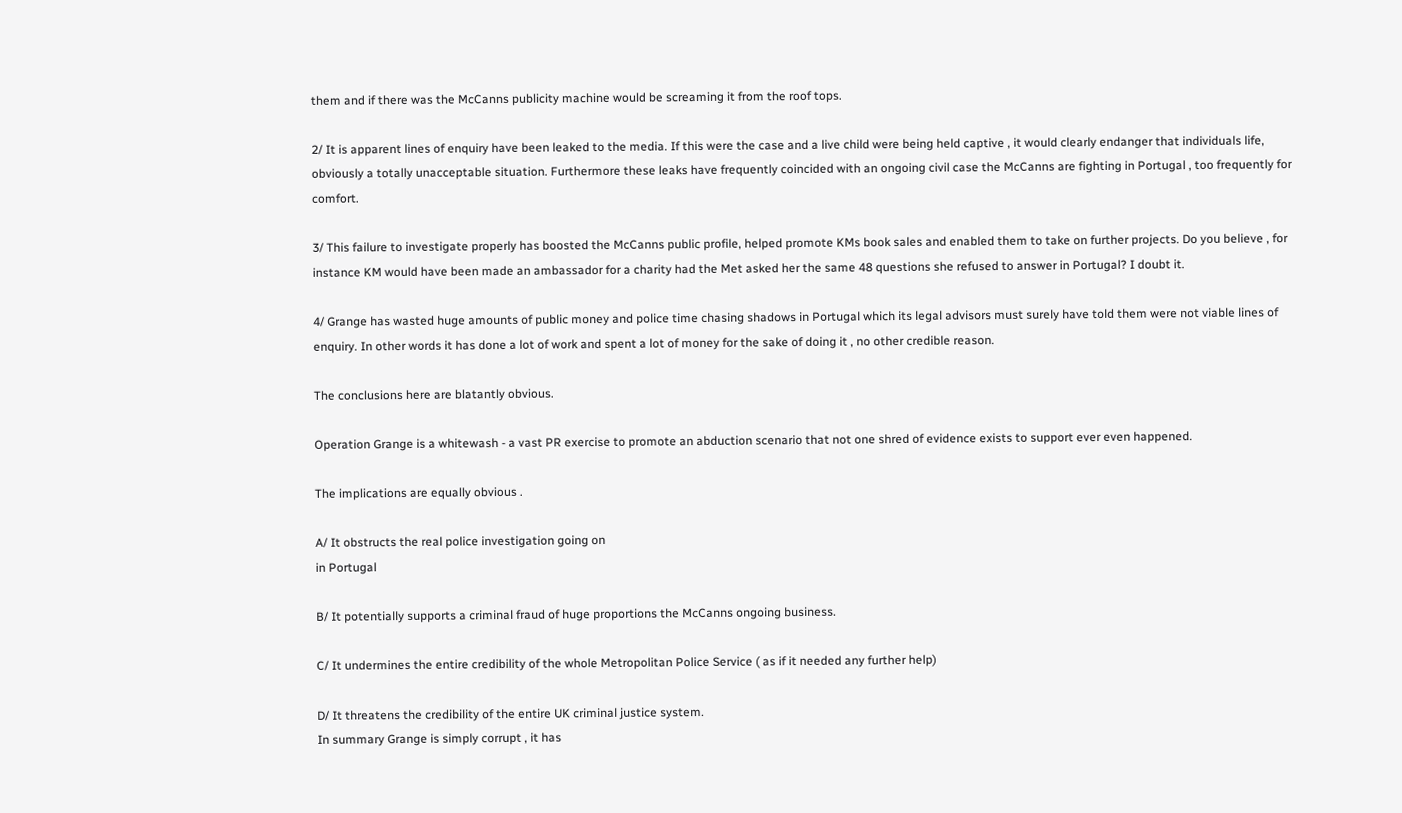them and if there was the McCanns publicity machine would be screaming it from the roof tops.

2/ It is apparent lines of enquiry have been leaked to the media. If this were the case and a live child were being held captive , it would clearly endanger that individuals life, obviously a totally unacceptable situation. Furthermore these leaks have frequently coincided with an ongoing civil case the McCanns are fighting in Portugal , too frequently for comfort.

3/ This failure to investigate properly has boosted the McCanns public profile, helped promote KMs book sales and enabled them to take on further projects. Do you believe , for instance KM would have been made an ambassador for a charity had the Met asked her the same 48 questions she refused to answer in Portugal? I doubt it.

4/ Grange has wasted huge amounts of public money and police time chasing shadows in Portugal which its legal advisors must surely have told them were not viable lines of enquiry. In other words it has done a lot of work and spent a lot of money for the sake of doing it , no other credible reason.

The conclusions here are blatantly obvious.

Operation Grange is a whitewash - a vast PR exercise to promote an abduction scenario that not one shred of evidence exists to support ever even happened.

The implications are equally obvious .

A/ It obstructs the real police investigation going on
in Portugal

B/ It potentially supports a criminal fraud of huge proportions the McCanns ongoing business.

C/ It undermines the entire credibility of the whole Metropolitan Police Service ( as if it needed any further help)

D/ It threatens the credibility of the entire UK criminal justice system.
In summary Grange is simply corrupt , it has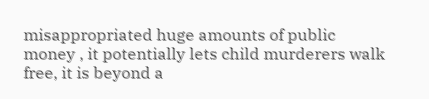misappropriated huge amounts of public money , it potentially lets child murderers walk free, it is beyond a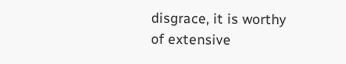disgrace, it is worthy of extensive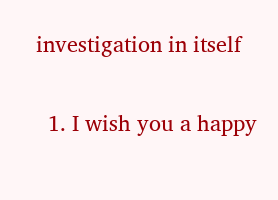investigation in itself


  1. I wish you a happy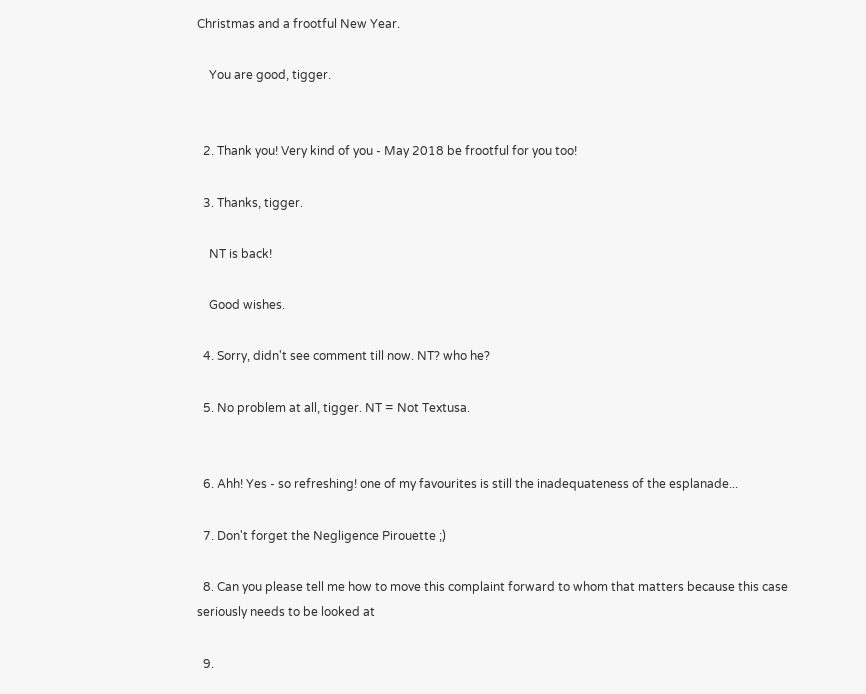Christmas and a frootful New Year.

    You are good, tigger.


  2. Thank you! Very kind of you - May 2018 be frootful for you too!

  3. Thanks, tigger.

    NT is back!

    Good wishes.

  4. Sorry, didn't see comment till now. NT? who he?

  5. No problem at all, tigger. NT = Not Textusa.


  6. Ahh! Yes - so refreshing! one of my favourites is still the inadequateness of the esplanade...

  7. Don't forget the Negligence Pirouette ;)

  8. Can you please tell me how to move this complaint forward to whom that matters because this case seriously needs to be looked at

  9.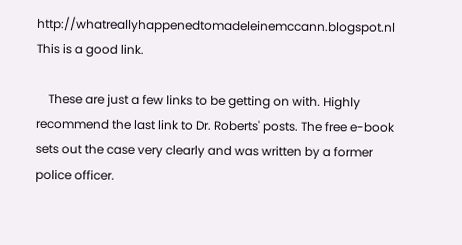http://whatreallyhappenedtomadeleinemccann.blogspot.nl This is a good link.

    These are just a few links to be getting on with. Highly recommend the last link to Dr. Roberts' posts. The free e-book sets out the case very clearly and was written by a former police officer.